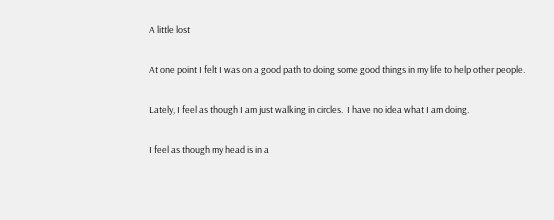A little lost

At one point I felt I was on a good path to doing some good things in my life to help other people.

Lately, I feel as though I am just walking in circles.  I have no idea what I am doing.

I feel as though my head is in a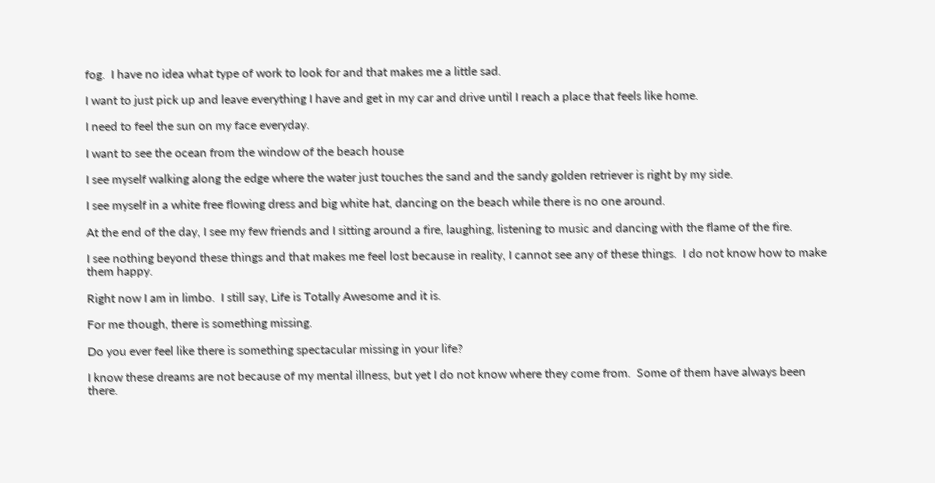fog.  I have no idea what type of work to look for and that makes me a little sad.

I want to just pick up and leave everything I have and get in my car and drive until I reach a place that feels like home.

I need to feel the sun on my face everyday.

I want to see the ocean from the window of the beach house

I see myself walking along the edge where the water just touches the sand and the sandy golden retriever is right by my side.

I see myself in a white free flowing dress and big white hat, dancing on the beach while there is no one around.

At the end of the day, I see my few friends and I sitting around a fire, laughing, listening to music and dancing with the flame of the fire.

I see nothing beyond these things and that makes me feel lost because in reality, I cannot see any of these things.  I do not know how to make them happy.

Right now I am in limbo.  I still say, Life is Totally Awesome and it is.

For me though, there is something missing.

Do you ever feel like there is something spectacular missing in your life?

I know these dreams are not because of my mental illness, but yet I do not know where they come from.  Some of them have always been there.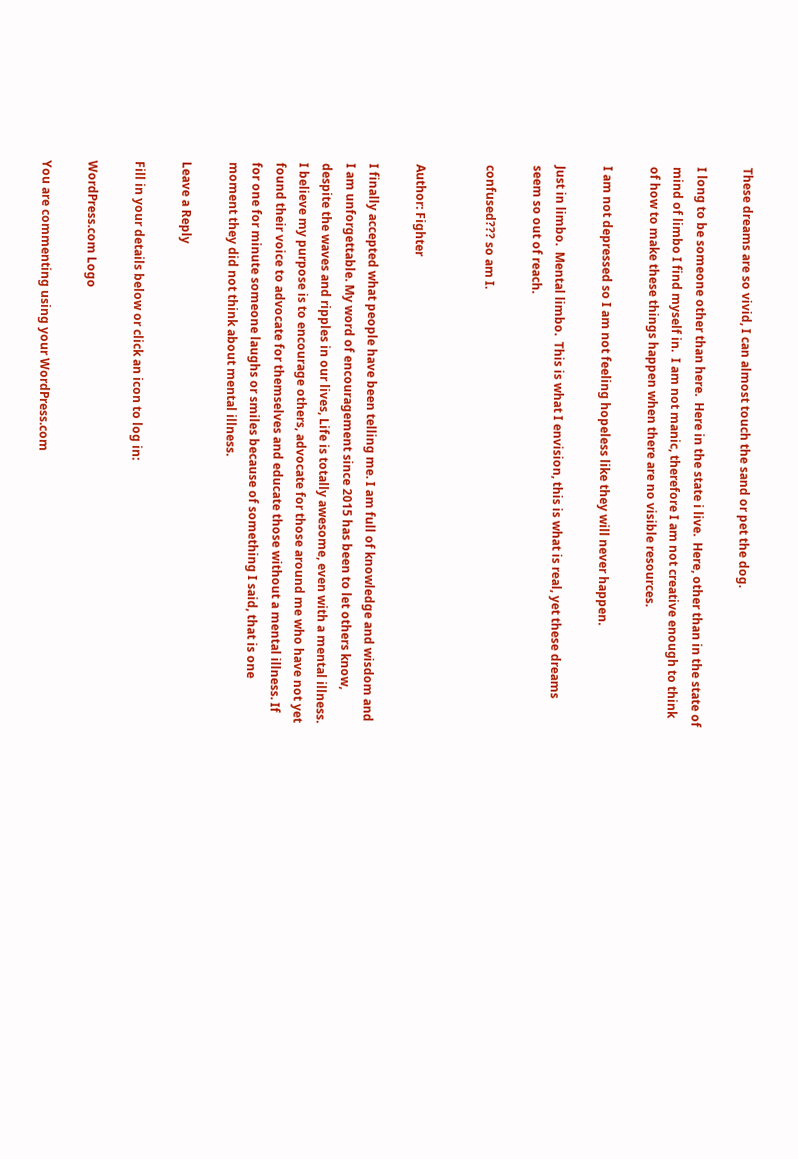These dreams are so vivid, I can almost touch the sand or pet the dog.

I long to be someone other than here.  Here in the state i live.  Here, other than in the state of mind of limbo I find myself in.  I am not manic, therefore I am not creative enough to think of how to make these things happen when there are no visible resources.

I am not depressed so I am not feeling hopeless like they will never happen.

Just in limbo.  Mental limbo.  This is what I envision, this is what is real, yet these dreams seem so out of reach.

confused??? so am I.


Author: Fighter

I finally accepted what people have been telling me. I am full of knowledge and wisdom and I am unforgettable. My word of encouragement since 2015 has been to let others know, despite the waves and ripples in our lives, Life is totally awesome, even with a mental illness. I believe my purpose is to encourage others, advocate for those around me who have not yet found their voice to advocate for themselves and educate those without a mental illness. If for one for minute someone laughs or smiles because of something I said, that is one moment they did not think about mental illness.

Leave a Reply

Fill in your details below or click an icon to log in:

WordPress.com Logo

You are commenting using your WordPress.com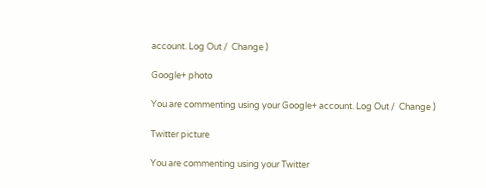account. Log Out /  Change )

Google+ photo

You are commenting using your Google+ account. Log Out /  Change )

Twitter picture

You are commenting using your Twitter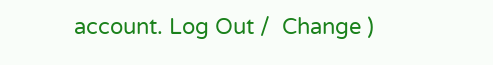account. Log Out /  Change )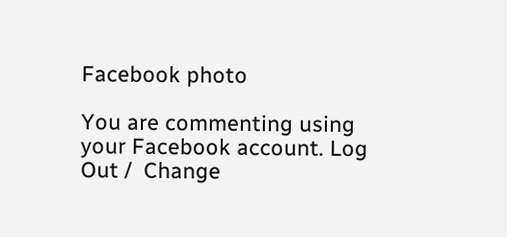Facebook photo

You are commenting using your Facebook account. Log Out /  Change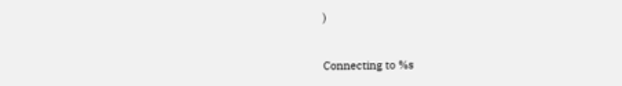)


Connecting to %s